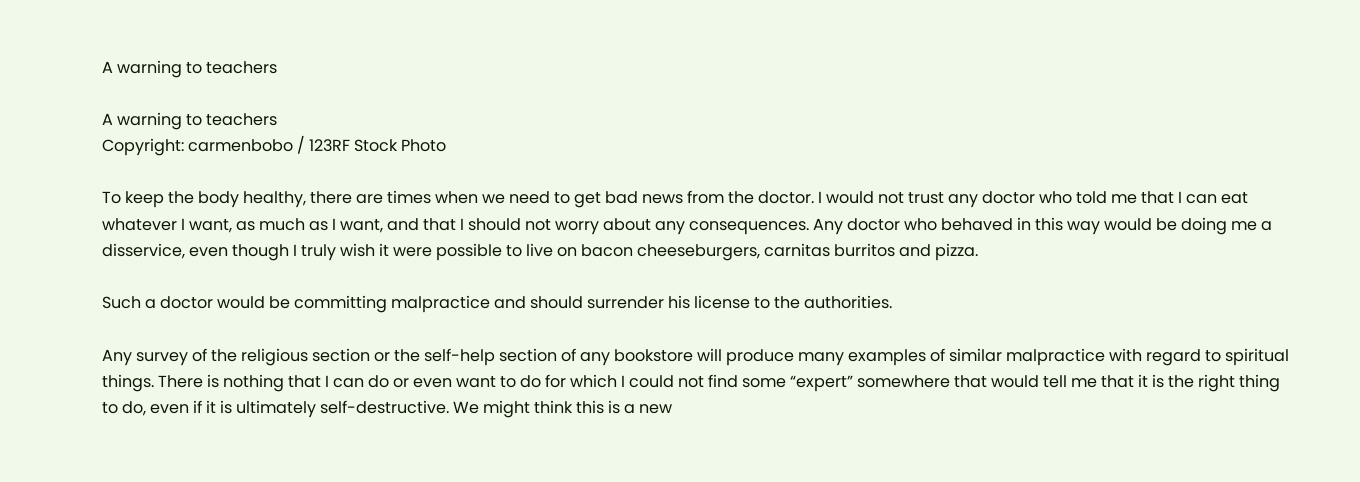A warning to teachers

A warning to teachers
Copyright: carmenbobo / 123RF Stock Photo

To keep the body healthy, there are times when we need to get bad news from the doctor. I would not trust any doctor who told me that I can eat whatever I want, as much as I want, and that I should not worry about any consequences. Any doctor who behaved in this way would be doing me a disservice, even though I truly wish it were possible to live on bacon cheeseburgers, carnitas burritos and pizza.

Such a doctor would be committing malpractice and should surrender his license to the authorities.

Any survey of the religious section or the self-help section of any bookstore will produce many examples of similar malpractice with regard to spiritual things. There is nothing that I can do or even want to do for which I could not find some “expert” somewhere that would tell me that it is the right thing to do, even if it is ultimately self-destructive. We might think this is a new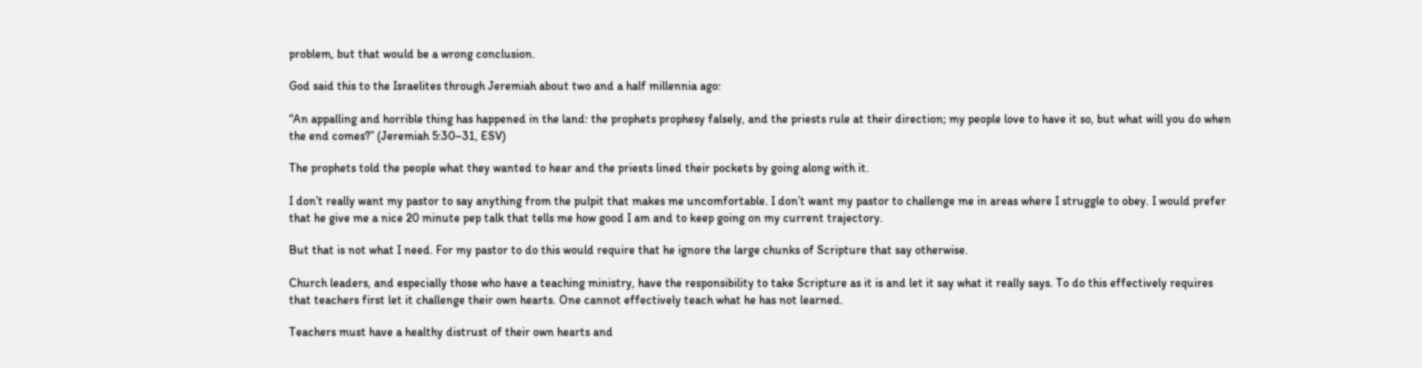problem, but that would be a wrong conclusion.

God said this to the Israelites through Jeremiah about two and a half millennia ago:

“An appalling and horrible thing has happened in the land: the prophets prophesy falsely, and the priests rule at their direction; my people love to have it so, but what will you do when the end comes?” (Jeremiah 5:30–31, ESV)

The prophets told the people what they wanted to hear and the priests lined their pockets by going along with it.

I don’t really want my pastor to say anything from the pulpit that makes me uncomfortable. I don’t want my pastor to challenge me in areas where I struggle to obey. I would prefer that he give me a nice 20 minute pep talk that tells me how good I am and to keep going on my current trajectory.

But that is not what I need. For my pastor to do this would require that he ignore the large chunks of Scripture that say otherwise.

Church leaders, and especially those who have a teaching ministry, have the responsibility to take Scripture as it is and let it say what it really says. To do this effectively requires that teachers first let it challenge their own hearts. One cannot effectively teach what he has not learned.

Teachers must have a healthy distrust of their own hearts and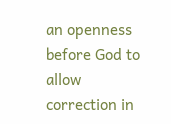an openness before God to allow correction in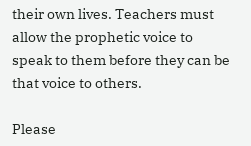their own lives. Teachers must allow the prophetic voice to speak to them before they can be that voice to others.

Please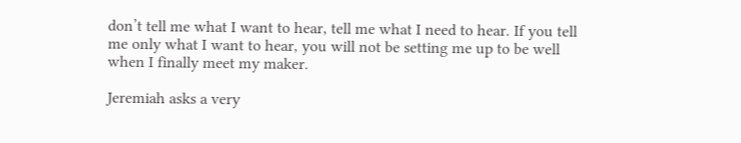don’t tell me what I want to hear, tell me what I need to hear. If you tell me only what I want to hear, you will not be setting me up to be well when I finally meet my maker.

Jeremiah asks a very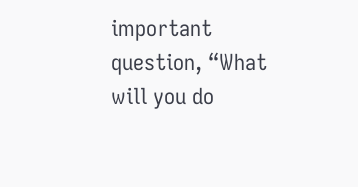important question, “What will you do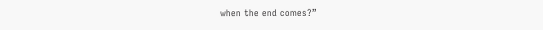when the end comes?”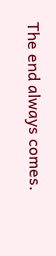The end always comes.